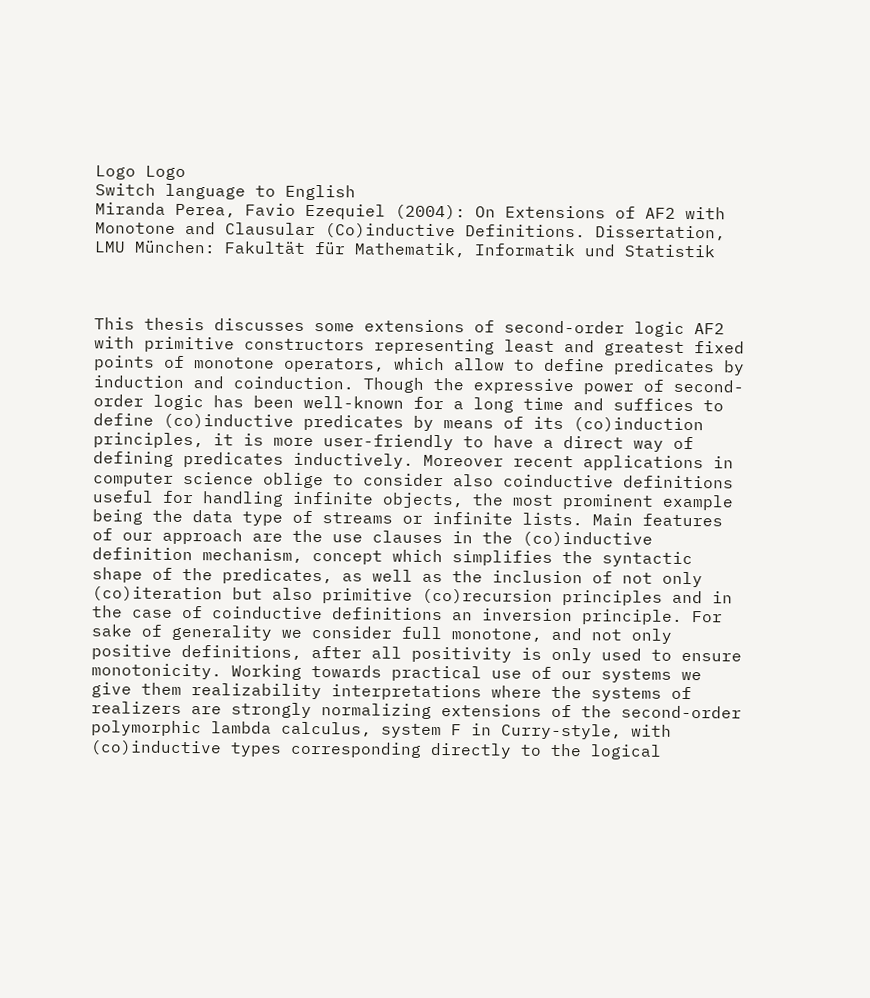Logo Logo
Switch language to English
Miranda Perea, Favio Ezequiel (2004): On Extensions of AF2 with Monotone and Clausular (Co)inductive Definitions. Dissertation, LMU München: Fakultät für Mathematik, Informatik und Statistik



This thesis discusses some extensions of second-order logic AF2 with primitive constructors representing least and greatest fixed points of monotone operators, which allow to define predicates by induction and coinduction. Though the expressive power of second-order logic has been well-known for a long time and suffices to define (co)inductive predicates by means of its (co)induction principles, it is more user-friendly to have a direct way of defining predicates inductively. Moreover recent applications in computer science oblige to consider also coinductive definitions useful for handling infinite objects, the most prominent example being the data type of streams or infinite lists. Main features of our approach are the use clauses in the (co)inductive definition mechanism, concept which simplifies the syntactic shape of the predicates, as well as the inclusion of not only (co)iteration but also primitive (co)recursion principles and in the case of coinductive definitions an inversion principle. For sake of generality we consider full monotone, and not only positive definitions, after all positivity is only used to ensure monotonicity. Working towards practical use of our systems we give them realizability interpretations where the systems of realizers are strongly normalizing extensions of the second-order polymorphic lambda calculus, system F in Curry-style, with (co)inductive types corresponding directly to the logical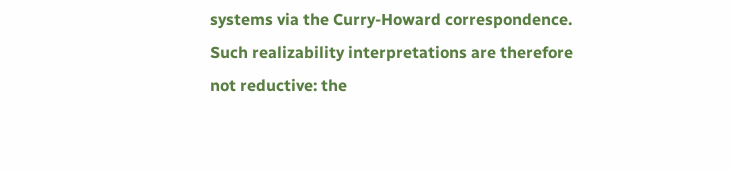systems via the Curry-Howard correspondence. Such realizability interpretations are therefore not reductive: the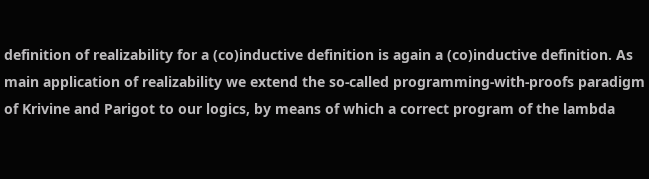definition of realizability for a (co)inductive definition is again a (co)inductive definition. As main application of realizability we extend the so-called programming-with-proofs paradigm of Krivine and Parigot to our logics, by means of which a correct program of the lambda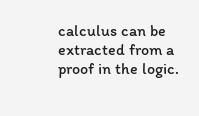calculus can be extracted from a proof in the logic.